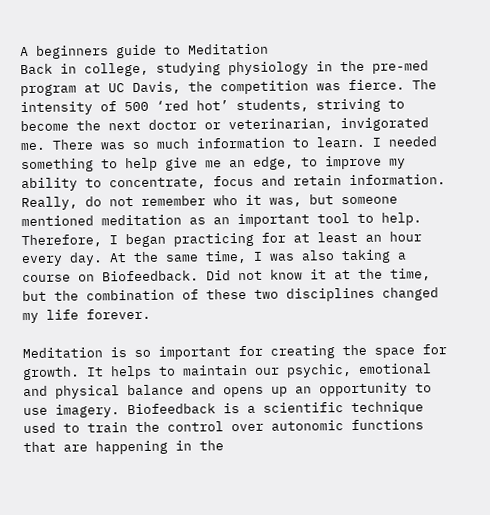A beginners guide to Meditation
Back in college, studying physiology in the pre-med program at UC Davis, the competition was fierce. The intensity of 500 ‘red hot’ students, striving to become the next doctor or veterinarian, invigorated me. There was so much information to learn. I needed something to help give me an edge, to improve my ability to concentrate, focus and retain information. Really, do not remember who it was, but someone mentioned meditation as an important tool to help. Therefore, I began practicing for at least an hour every day. At the same time, I was also taking a course on Biofeedback. Did not know it at the time, but the combination of these two disciplines changed my life forever.

Meditation is so important for creating the space for growth. It helps to maintain our psychic, emotional and physical balance and opens up an opportunity to use imagery. Biofeedback is a scientific technique used to train the control over autonomic functions that are happening in the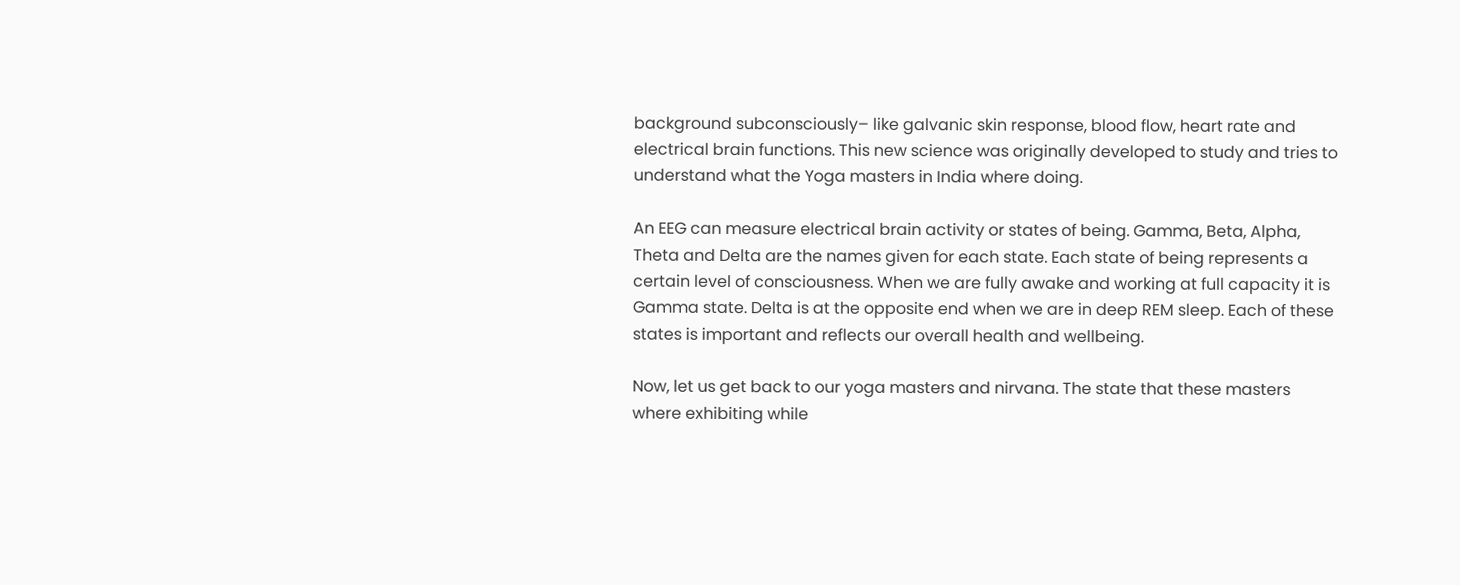background subconsciously– like galvanic skin response, blood flow, heart rate and electrical brain functions. This new science was originally developed to study and tries to understand what the Yoga masters in India where doing.

An EEG can measure electrical brain activity or states of being. Gamma, Beta, Alpha, Theta and Delta are the names given for each state. Each state of being represents a certain level of consciousness. When we are fully awake and working at full capacity it is Gamma state. Delta is at the opposite end when we are in deep REM sleep. Each of these states is important and reflects our overall health and wellbeing.

Now, let us get back to our yoga masters and nirvana. The state that these masters where exhibiting while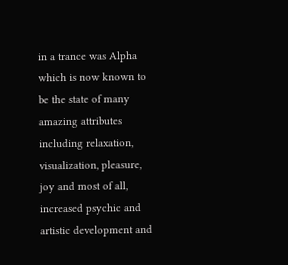in a trance was Alpha which is now known to be the state of many amazing attributes including relaxation, visualization, pleasure, joy and most of all, increased psychic and artistic development and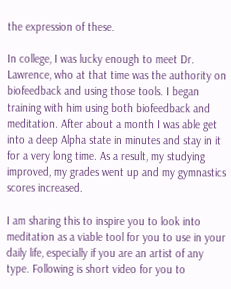the expression of these.

In college, I was lucky enough to meet Dr. Lawrence, who at that time was the authority on biofeedback and using those tools. I began training with him using both biofeedback and meditation. After about a month I was able get into a deep Alpha state in minutes and stay in it for a very long time. As a result, my studying improved, my grades went up and my gymnastics scores increased.

I am sharing this to inspire you to look into meditation as a viable tool for you to use in your daily life, especially if you are an artist of any type. Following is short video for you to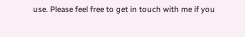use. Please feel free to get in touch with me if you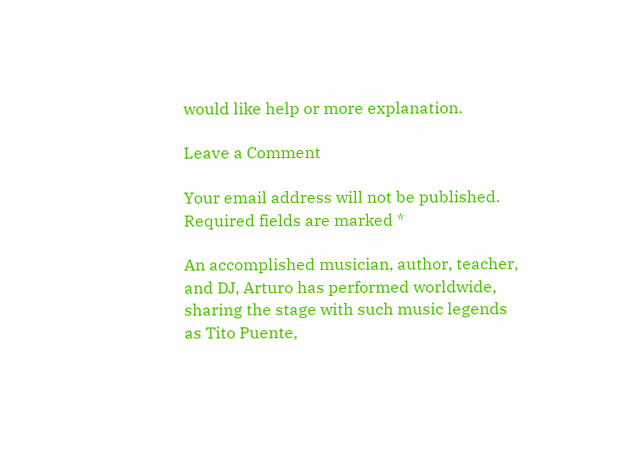would like help or more explanation.

Leave a Comment

Your email address will not be published. Required fields are marked *

An accomplished musician, author, teacher, and DJ, Arturo has performed worldwide, sharing the stage with such music legends as Tito Puente,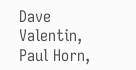Dave Valentin, Paul Horn,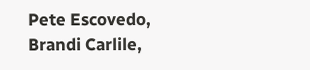Pete Escovedo, Brandi Carlile,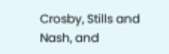Crosby, Stills and Nash, and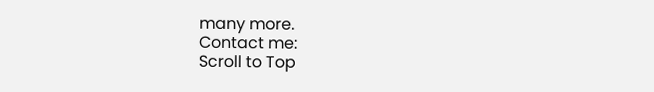many more.
Contact me:
Scroll to Top